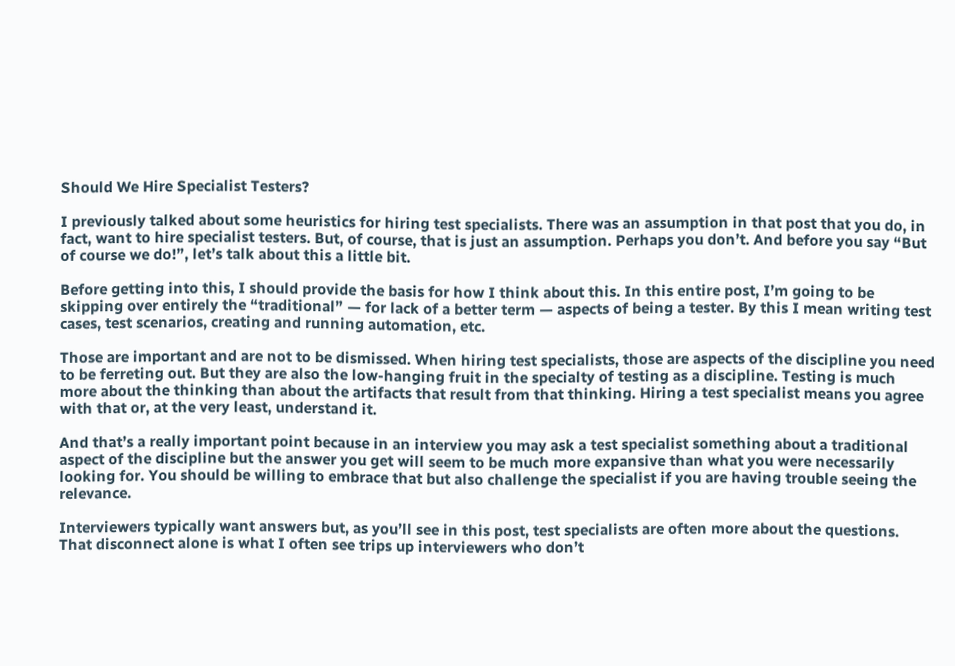Should We Hire Specialist Testers?

I previously talked about some heuristics for hiring test specialists. There was an assumption in that post that you do, in fact, want to hire specialist testers. But, of course, that is just an assumption. Perhaps you don’t. And before you say “But of course we do!”, let’s talk about this a little bit.

Before getting into this, I should provide the basis for how I think about this. In this entire post, I’m going to be skipping over entirely the “traditional” — for lack of a better term — aspects of being a tester. By this I mean writing test cases, test scenarios, creating and running automation, etc.

Those are important and are not to be dismissed. When hiring test specialists, those are aspects of the discipline you need to be ferreting out. But they are also the low-hanging fruit in the specialty of testing as a discipline. Testing is much more about the thinking than about the artifacts that result from that thinking. Hiring a test specialist means you agree with that or, at the very least, understand it.

And that’s a really important point because in an interview you may ask a test specialist something about a traditional aspect of the discipline but the answer you get will seem to be much more expansive than what you were necessarily looking for. You should be willing to embrace that but also challenge the specialist if you are having trouble seeing the relevance.

Interviewers typically want answers but, as you’ll see in this post, test specialists are often more about the questions. That disconnect alone is what I often see trips up interviewers who don’t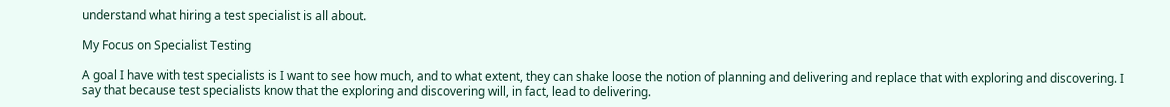understand what hiring a test specialist is all about.

My Focus on Specialist Testing

A goal I have with test specialists is I want to see how much, and to what extent, they can shake loose the notion of planning and delivering and replace that with exploring and discovering. I say that because test specialists know that the exploring and discovering will, in fact, lead to delivering.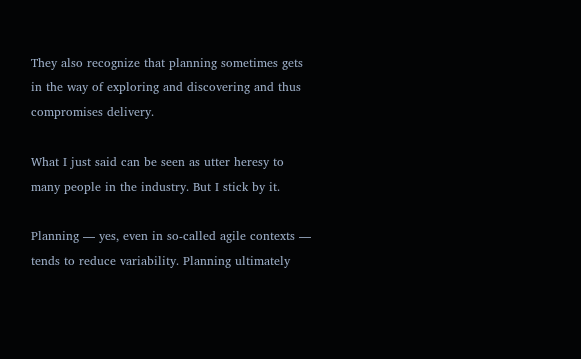They also recognize that planning sometimes gets in the way of exploring and discovering and thus compromises delivery.

What I just said can be seen as utter heresy to many people in the industry. But I stick by it.

Planning — yes, even in so-called agile contexts — tends to reduce variability. Planning ultimately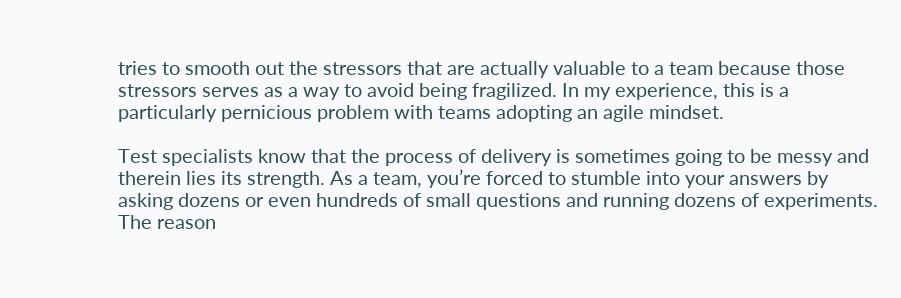tries to smooth out the stressors that are actually valuable to a team because those stressors serves as a way to avoid being fragilized. In my experience, this is a particularly pernicious problem with teams adopting an agile mindset.

Test specialists know that the process of delivery is sometimes going to be messy and therein lies its strength. As a team, you’re forced to stumble into your answers by asking dozens or even hundreds of small questions and running dozens of experiments. The reason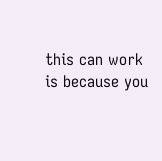this can work is because you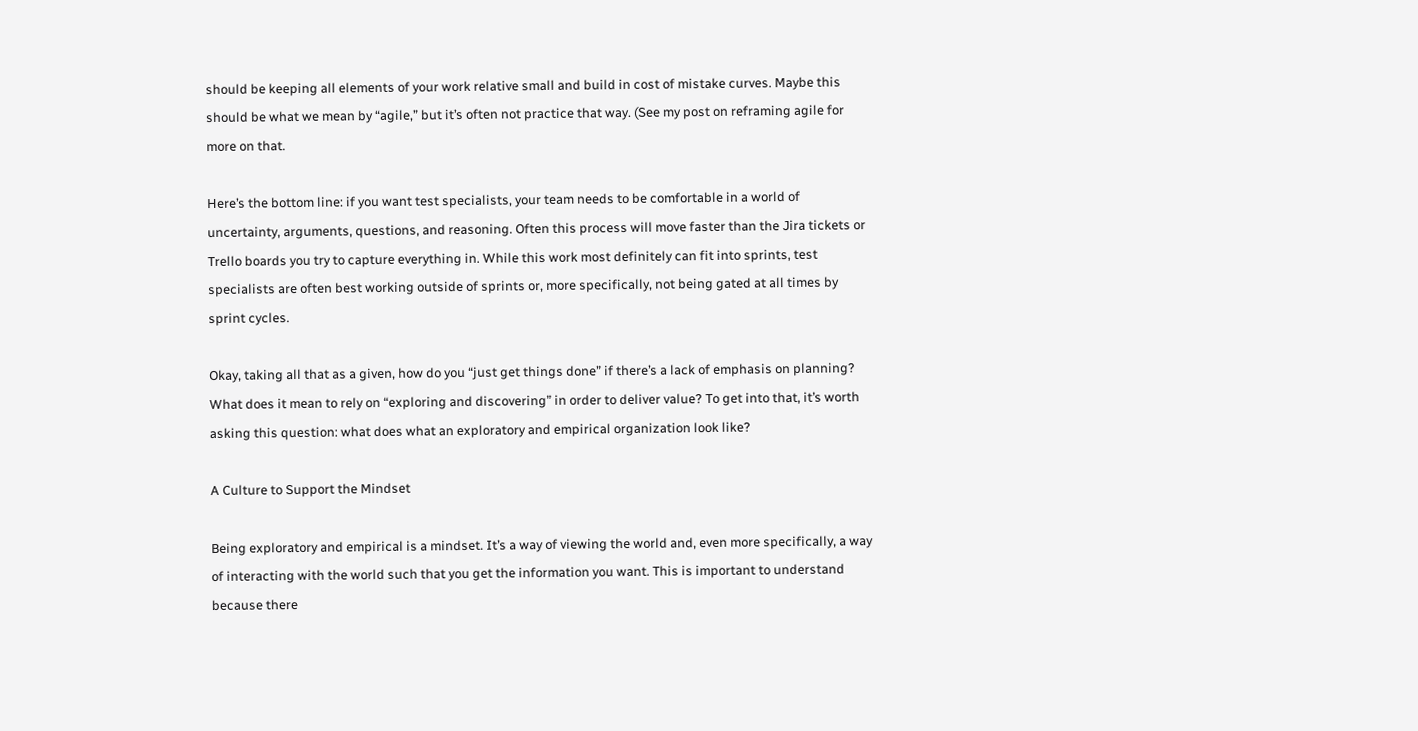should be keeping all elements of your work relative small and build in cost of mistake curves. Maybe this should be what we mean by “agile,” but it’s often not practice that way. (See my post on reframing agile for more on that.

Here’s the bottom line: if you want test specialists, your team needs to be comfortable in a world of uncertainty, arguments, questions, and reasoning. Often this process will move faster than the Jira tickets or Trello boards you try to capture everything in. While this work most definitely can fit into sprints, test specialists are often best working outside of sprints or, more specifically, not being gated at all times by sprint cycles.

Okay, taking all that as a given, how do you “just get things done” if there’s a lack of emphasis on planning? What does it mean to rely on “exploring and discovering” in order to deliver value? To get into that, it’s worth asking this question: what does what an exploratory and empirical organization look like?

A Culture to Support the Mindset

Being exploratory and empirical is a mindset. It’s a way of viewing the world and, even more specifically, a way of interacting with the world such that you get the information you want. This is important to understand because there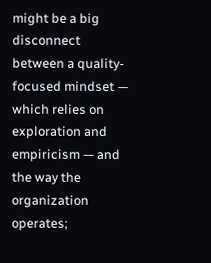might be a big disconnect between a quality-focused mindset — which relies on exploration and empiricism — and the way the organization operates;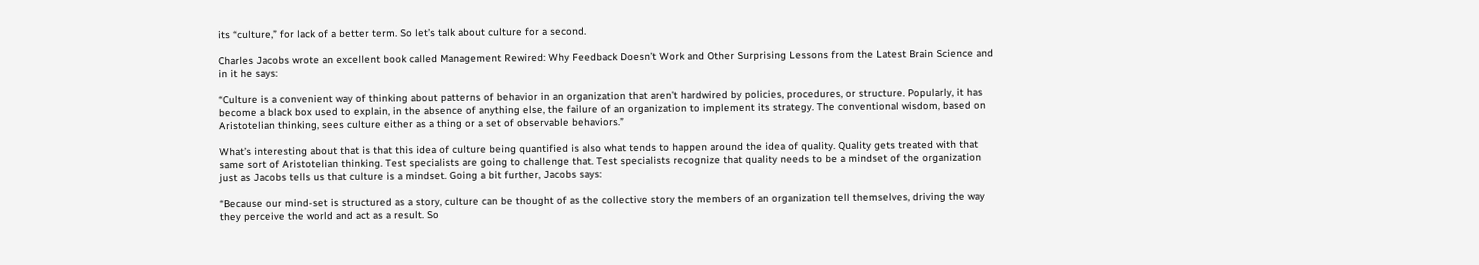its “culture,” for lack of a better term. So let’s talk about culture for a second.

Charles Jacobs wrote an excellent book called Management Rewired: Why Feedback Doesn’t Work and Other Surprising Lessons from the Latest Brain Science and in it he says:

“Culture is a convenient way of thinking about patterns of behavior in an organization that aren’t hardwired by policies, procedures, or structure. Popularly, it has become a black box used to explain, in the absence of anything else, the failure of an organization to implement its strategy. The conventional wisdom, based on Aristotelian thinking, sees culture either as a thing or a set of observable behaviors.”

What’s interesting about that is that this idea of culture being quantified is also what tends to happen around the idea of quality. Quality gets treated with that same sort of Aristotelian thinking. Test specialists are going to challenge that. Test specialists recognize that quality needs to be a mindset of the organization just as Jacobs tells us that culture is a mindset. Going a bit further, Jacobs says:

“Because our mind-set is structured as a story, culture can be thought of as the collective story the members of an organization tell themselves, driving the way they perceive the world and act as a result. So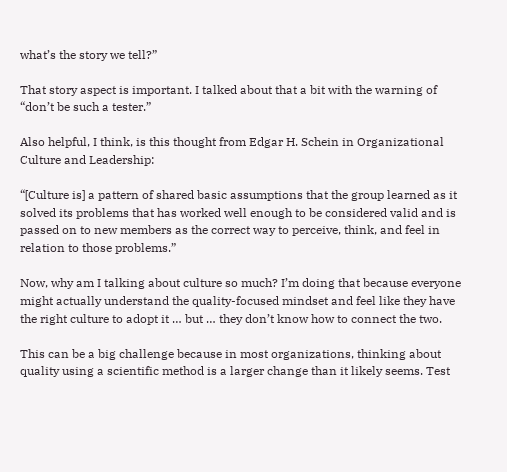what’s the story we tell?”

That story aspect is important. I talked about that a bit with the warning of “don’t be such a tester.”

Also helpful, I think, is this thought from Edgar H. Schein in Organizational Culture and Leadership:

“[Culture is] a pattern of shared basic assumptions that the group learned as it solved its problems that has worked well enough to be considered valid and is passed on to new members as the correct way to perceive, think, and feel in relation to those problems.”

Now, why am I talking about culture so much? I’m doing that because everyone might actually understand the quality-focused mindset and feel like they have the right culture to adopt it … but … they don’t know how to connect the two.

This can be a big challenge because in most organizations, thinking about quality using a scientific method is a larger change than it likely seems. Test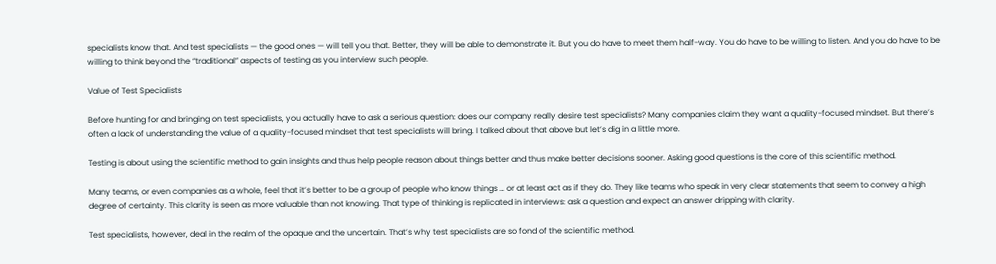specialists know that. And test specialists — the good ones — will tell you that. Better, they will be able to demonstrate it. But you do have to meet them half-way. You do have to be willing to listen. And you do have to be willing to think beyond the “traditional” aspects of testing as you interview such people.

Value of Test Specialists

Before hunting for and bringing on test specialists, you actually have to ask a serious question: does our company really desire test specialists? Many companies claim they want a quality-focused mindset. But there’s often a lack of understanding the value of a quality-focused mindset that test specialists will bring. I talked about that above but let’s dig in a little more.

Testing is about using the scientific method to gain insights and thus help people reason about things better and thus make better decisions sooner. Asking good questions is the core of this scientific method.

Many teams, or even companies as a whole, feel that it’s better to be a group of people who know things … or at least act as if they do. They like teams who speak in very clear statements that seem to convey a high degree of certainty. This clarity is seen as more valuable than not knowing. That type of thinking is replicated in interviews: ask a question and expect an answer dripping with clarity.

Test specialists, however, deal in the realm of the opaque and the uncertain. That’s why test specialists are so fond of the scientific method.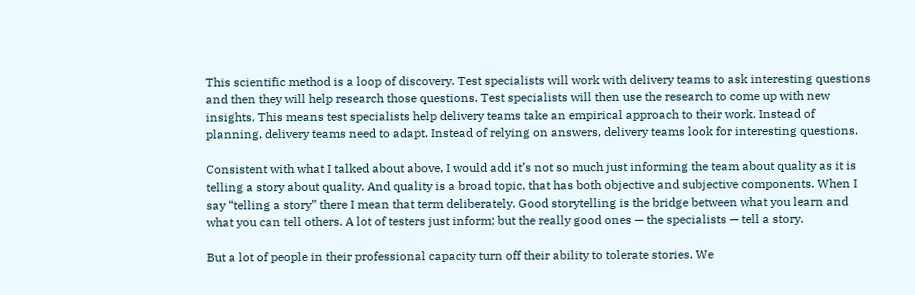This scientific method is a loop of discovery. Test specialists will work with delivery teams to ask interesting questions and then they will help research those questions. Test specialists will then use the research to come up with new insights. This means test specialists help delivery teams take an empirical approach to their work. Instead of planning, delivery teams need to adapt. Instead of relying on answers, delivery teams look for interesting questions.

Consistent with what I talked about above, I would add it’s not so much just informing the team about quality as it is telling a story about quality. And quality is a broad topic, that has both objective and subjective components. When I say “telling a story” there I mean that term deliberately. Good storytelling is the bridge between what you learn and what you can tell others. A lot of testers just inform; but the really good ones — the specialists — tell a story.

But a lot of people in their professional capacity turn off their ability to tolerate stories. We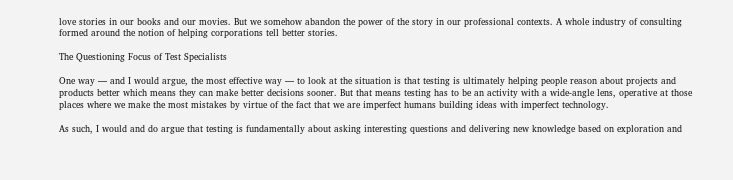love stories in our books and our movies. But we somehow abandon the power of the story in our professional contexts. A whole industry of consulting formed around the notion of helping corporations tell better stories.

The Questioning Focus of Test Specialists

One way — and I would argue, the most effective way — to look at the situation is that testing is ultimately helping people reason about projects and products better which means they can make better decisions sooner. But that means testing has to be an activity with a wide-angle lens, operative at those places where we make the most mistakes by virtue of the fact that we are imperfect humans building ideas with imperfect technology.

As such, I would and do argue that testing is fundamentally about asking interesting questions and delivering new knowledge based on exploration and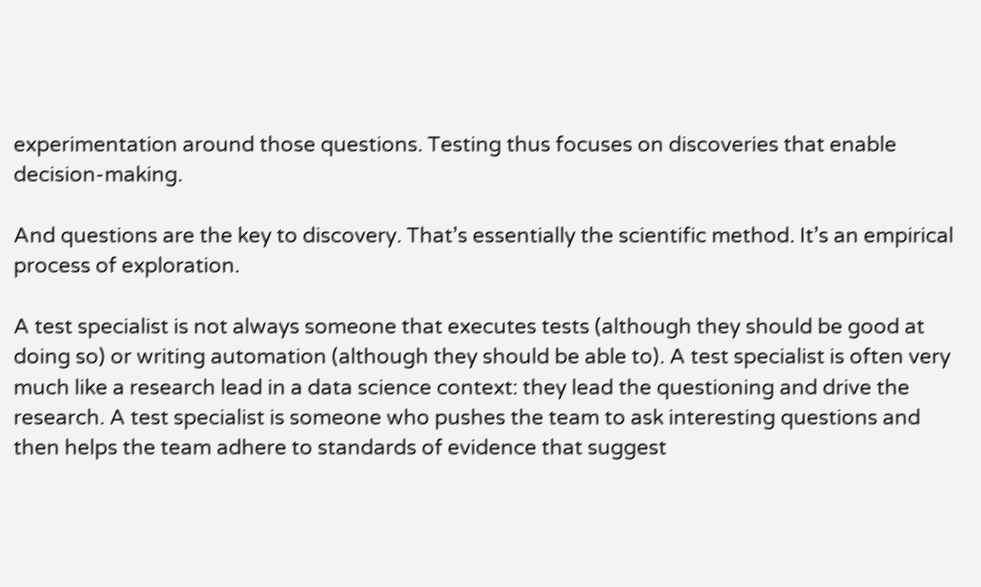experimentation around those questions. Testing thus focuses on discoveries that enable decision-making.

And questions are the key to discovery. That’s essentially the scientific method. It’s an empirical process of exploration.

A test specialist is not always someone that executes tests (although they should be good at doing so) or writing automation (although they should be able to). A test specialist is often very much like a research lead in a data science context: they lead the questioning and drive the research. A test specialist is someone who pushes the team to ask interesting questions and then helps the team adhere to standards of evidence that suggest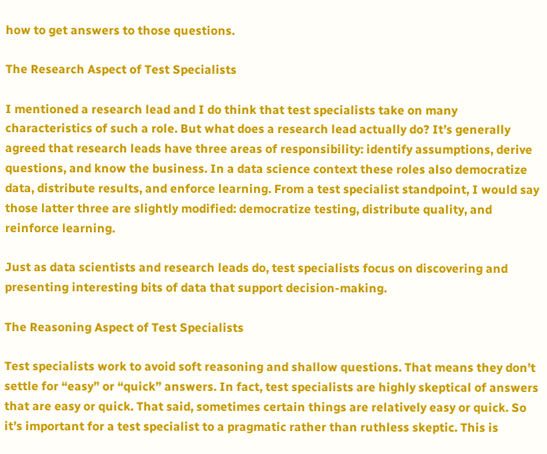how to get answers to those questions.

The Research Aspect of Test Specialists

I mentioned a research lead and I do think that test specialists take on many characteristics of such a role. But what does a research lead actually do? It’s generally agreed that research leads have three areas of responsibility: identify assumptions, derive questions, and know the business. In a data science context these roles also democratize data, distribute results, and enforce learning. From a test specialist standpoint, I would say those latter three are slightly modified: democratize testing, distribute quality, and reinforce learning.

Just as data scientists and research leads do, test specialists focus on discovering and presenting interesting bits of data that support decision-making.

The Reasoning Aspect of Test Specialists

Test specialists work to avoid soft reasoning and shallow questions. That means they don’t settle for “easy” or “quick” answers. In fact, test specialists are highly skeptical of answers that are easy or quick. That said, sometimes certain things are relatively easy or quick. So it’s important for a test specialist to a pragmatic rather than ruthless skeptic. This is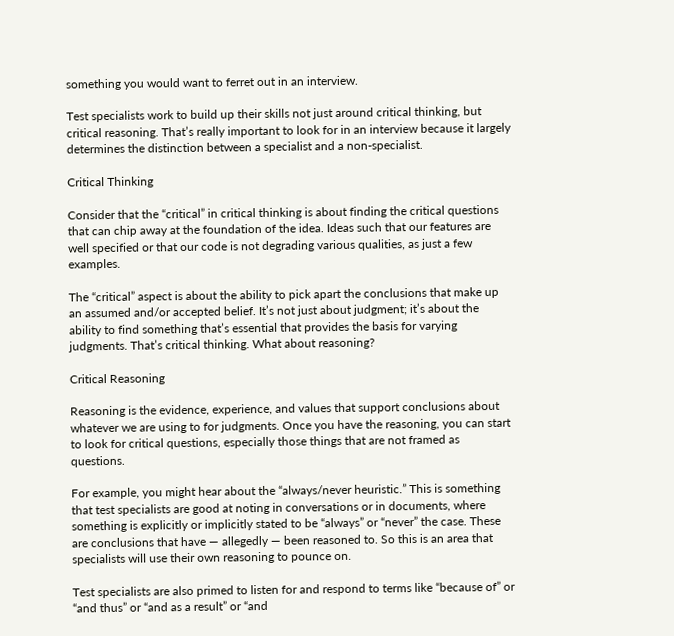something you would want to ferret out in an interview.

Test specialists work to build up their skills not just around critical thinking, but critical reasoning. That’s really important to look for in an interview because it largely determines the distinction between a specialist and a non-specialist.

Critical Thinking

Consider that the “critical” in critical thinking is about finding the critical questions that can chip away at the foundation of the idea. Ideas such that our features are well specified or that our code is not degrading various qualities, as just a few examples.

The “critical” aspect is about the ability to pick apart the conclusions that make up an assumed and/or accepted belief. It’s not just about judgment; it’s about the ability to find something that’s essential that provides the basis for varying judgments. That’s critical thinking. What about reasoning?

Critical Reasoning

Reasoning is the evidence, experience, and values that support conclusions about whatever we are using to for judgments. Once you have the reasoning, you can start to look for critical questions, especially those things that are not framed as questions.

For example, you might hear about the “always/never heuristic.” This is something that test specialists are good at noting in conversations or in documents, where something is explicitly or implicitly stated to be “always” or “never” the case. These are conclusions that have — allegedly — been reasoned to. So this is an area that specialists will use their own reasoning to pounce on.

Test specialists are also primed to listen for and respond to terms like “because of” or “and thus” or “and as a result” or “and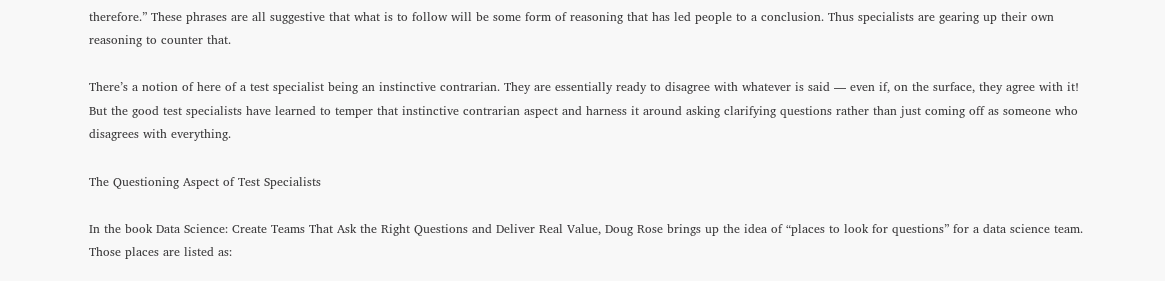therefore.” These phrases are all suggestive that what is to follow will be some form of reasoning that has led people to a conclusion. Thus specialists are gearing up their own reasoning to counter that.

There’s a notion of here of a test specialist being an instinctive contrarian. They are essentially ready to disagree with whatever is said — even if, on the surface, they agree with it! But the good test specialists have learned to temper that instinctive contrarian aspect and harness it around asking clarifying questions rather than just coming off as someone who disagrees with everything.

The Questioning Aspect of Test Specialists

In the book Data Science: Create Teams That Ask the Right Questions and Deliver Real Value, Doug Rose brings up the idea of “places to look for questions” for a data science team. Those places are listed as: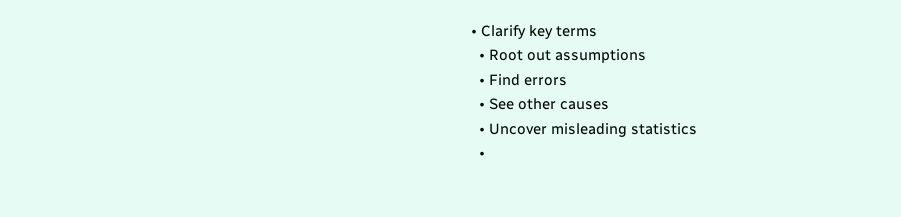• Clarify key terms
  • Root out assumptions
  • Find errors
  • See other causes
  • Uncover misleading statistics
  •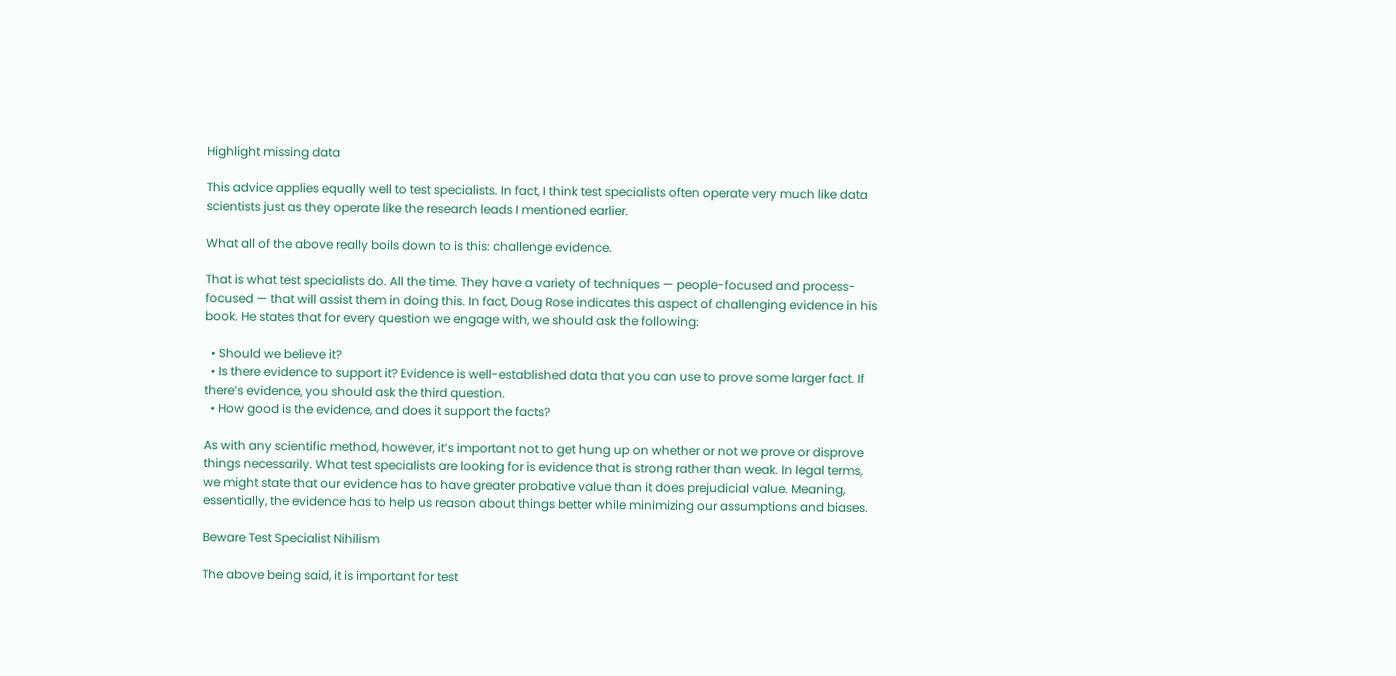Highlight missing data

This advice applies equally well to test specialists. In fact, I think test specialists often operate very much like data scientists just as they operate like the research leads I mentioned earlier.

What all of the above really boils down to is this: challenge evidence.

That is what test specialists do. All the time. They have a variety of techniques — people-focused and process-focused — that will assist them in doing this. In fact, Doug Rose indicates this aspect of challenging evidence in his book. He states that for every question we engage with, we should ask the following:

  • Should we believe it?
  • Is there evidence to support it? Evidence is well-established data that you can use to prove some larger fact. If there’s evidence, you should ask the third question.
  • How good is the evidence, and does it support the facts?

As with any scientific method, however, it’s important not to get hung up on whether or not we prove or disprove things necessarily. What test specialists are looking for is evidence that is strong rather than weak. In legal terms, we might state that our evidence has to have greater probative value than it does prejudicial value. Meaning, essentially, the evidence has to help us reason about things better while minimizing our assumptions and biases.

Beware Test Specialist Nihilism

The above being said, it is important for test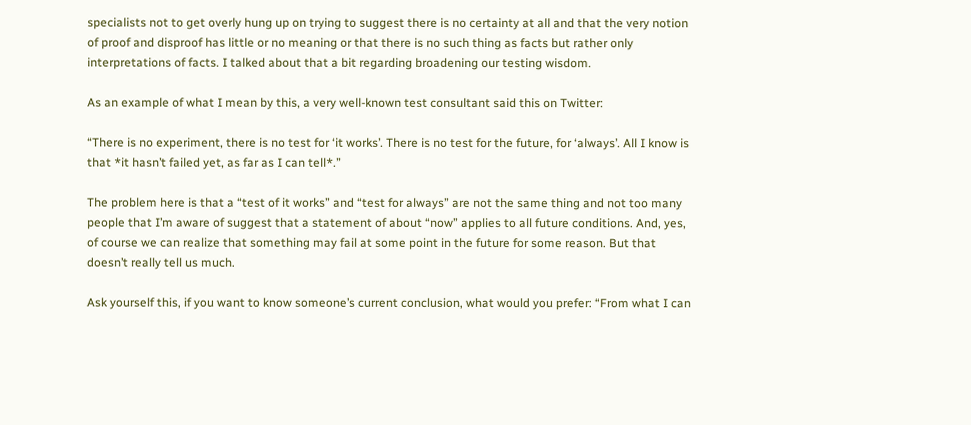specialists not to get overly hung up on trying to suggest there is no certainty at all and that the very notion of proof and disproof has little or no meaning or that there is no such thing as facts but rather only interpretations of facts. I talked about that a bit regarding broadening our testing wisdom.

As an example of what I mean by this, a very well-known test consultant said this on Twitter:

“There is no experiment, there is no test for ‘it works’. There is no test for the future, for ‘always’. All I know is that *it hasn’t failed yet, as far as I can tell*.”

The problem here is that a “test of it works” and “test for always” are not the same thing and not too many people that I’m aware of suggest that a statement of about “now” applies to all future conditions. And, yes, of course we can realize that something may fail at some point in the future for some reason. But that doesn’t really tell us much.

Ask yourself this, if you want to know someone’s current conclusion, what would you prefer: “From what I can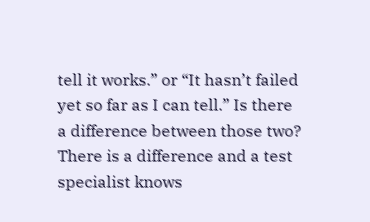tell it works.” or “It hasn’t failed yet so far as I can tell.” Is there a difference between those two? There is a difference and a test specialist knows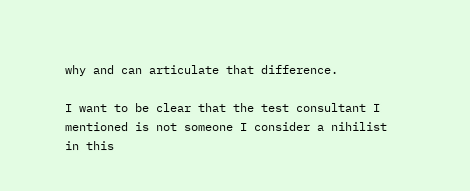why and can articulate that difference.

I want to be clear that the test consultant I mentioned is not someone I consider a nihilist in this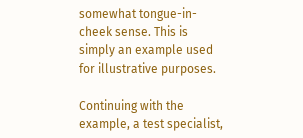somewhat tongue-in-cheek sense. This is simply an example used for illustrative purposes.

Continuing with the example, a test specialist,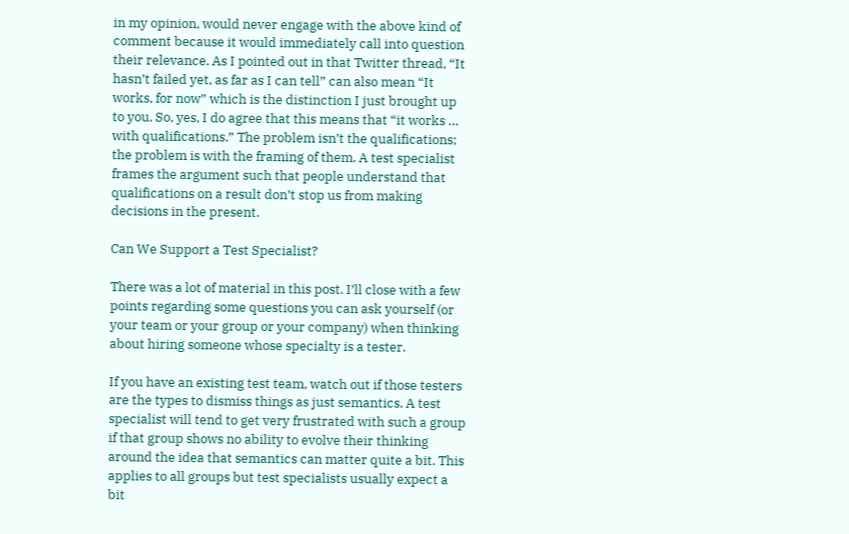in my opinion, would never engage with the above kind of comment because it would immediately call into question their relevance. As I pointed out in that Twitter thread, “It hasn’t failed yet, as far as I can tell” can also mean “It works, for now” which is the distinction I just brought up to you. So, yes, I do agree that this means that “it works … with qualifications.” The problem isn’t the qualifications; the problem is with the framing of them. A test specialist frames the argument such that people understand that qualifications on a result don’t stop us from making decisions in the present.

Can We Support a Test Specialist?

There was a lot of material in this post. I’ll close with a few points regarding some questions you can ask yourself (or your team or your group or your company) when thinking about hiring someone whose specialty is a tester.

If you have an existing test team, watch out if those testers are the types to dismiss things as just semantics. A test specialist will tend to get very frustrated with such a group if that group shows no ability to evolve their thinking around the idea that semantics can matter quite a bit. This applies to all groups but test specialists usually expect a bit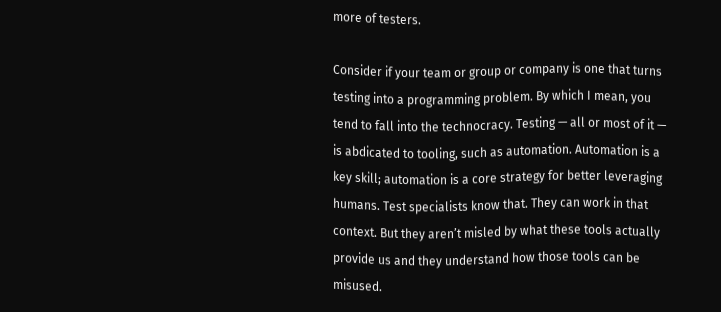more of testers.

Consider if your team or group or company is one that turns testing into a programming problem. By which I mean, you tend to fall into the technocracy. Testing — all or most of it — is abdicated to tooling, such as automation. Automation is a key skill; automation is a core strategy for better leveraging humans. Test specialists know that. They can work in that context. But they aren’t misled by what these tools actually provide us and they understand how those tools can be misused.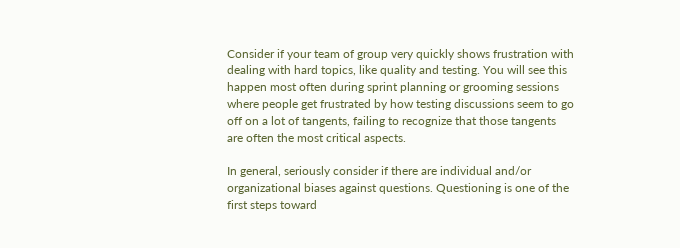Consider if your team of group very quickly shows frustration with dealing with hard topics, like quality and testing. You will see this happen most often during sprint planning or grooming sessions where people get frustrated by how testing discussions seem to go off on a lot of tangents, failing to recognize that those tangents are often the most critical aspects.

In general, seriously consider if there are individual and/or organizational biases against questions. Questioning is one of the first steps toward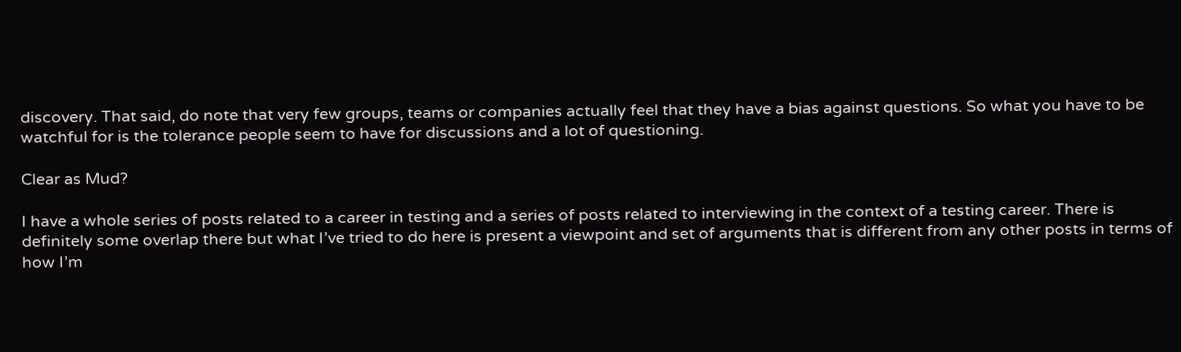discovery. That said, do note that very few groups, teams or companies actually feel that they have a bias against questions. So what you have to be watchful for is the tolerance people seem to have for discussions and a lot of questioning.

Clear as Mud?

I have a whole series of posts related to a career in testing and a series of posts related to interviewing in the context of a testing career. There is definitely some overlap there but what I’ve tried to do here is present a viewpoint and set of arguments that is different from any other posts in terms of how I’m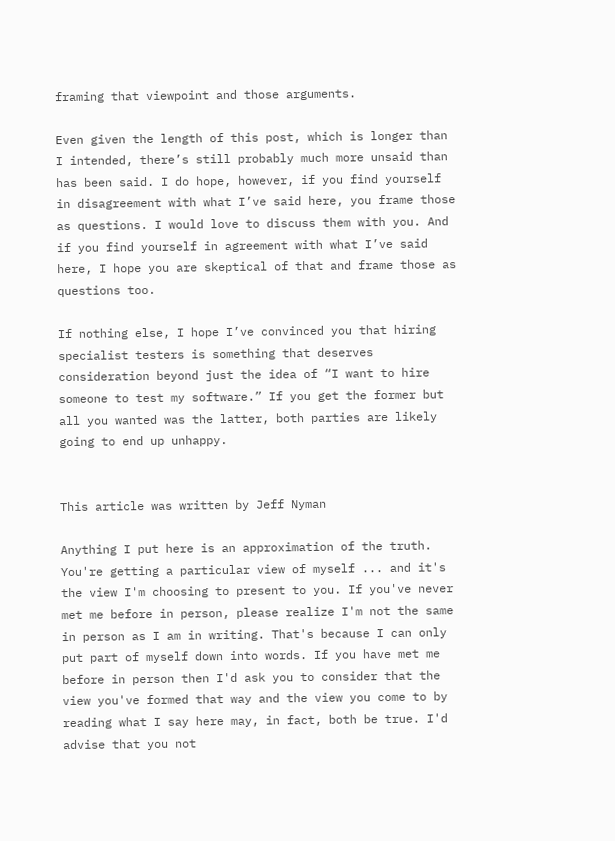framing that viewpoint and those arguments.

Even given the length of this post, which is longer than I intended, there’s still probably much more unsaid than has been said. I do hope, however, if you find yourself in disagreement with what I’ve said here, you frame those as questions. I would love to discuss them with you. And if you find yourself in agreement with what I’ve said here, I hope you are skeptical of that and frame those as questions too.

If nothing else, I hope I’ve convinced you that hiring specialist testers is something that deserves consideration beyond just the idea of “I want to hire someone to test my software.” If you get the former but all you wanted was the latter, both parties are likely going to end up unhappy.


This article was written by Jeff Nyman

Anything I put here is an approximation of the truth. You're getting a particular view of myself ... and it's the view I'm choosing to present to you. If you've never met me before in person, please realize I'm not the same in person as I am in writing. That's because I can only put part of myself down into words. If you have met me before in person then I'd ask you to consider that the view you've formed that way and the view you come to by reading what I say here may, in fact, both be true. I'd advise that you not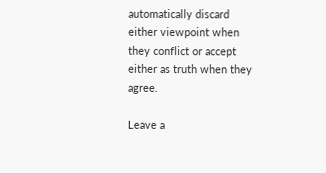automatically discard either viewpoint when they conflict or accept either as truth when they agree.

Leave a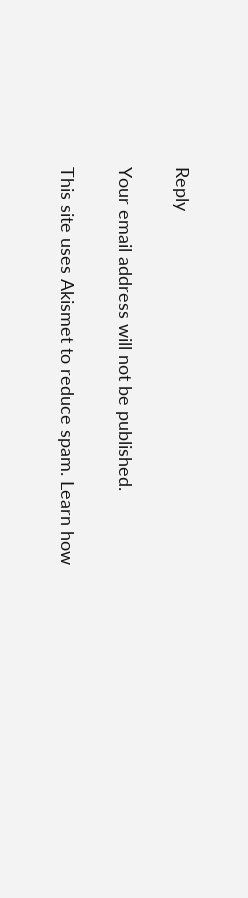Reply

Your email address will not be published.

This site uses Akismet to reduce spam. Learn how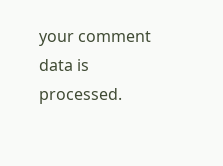your comment data is processed.